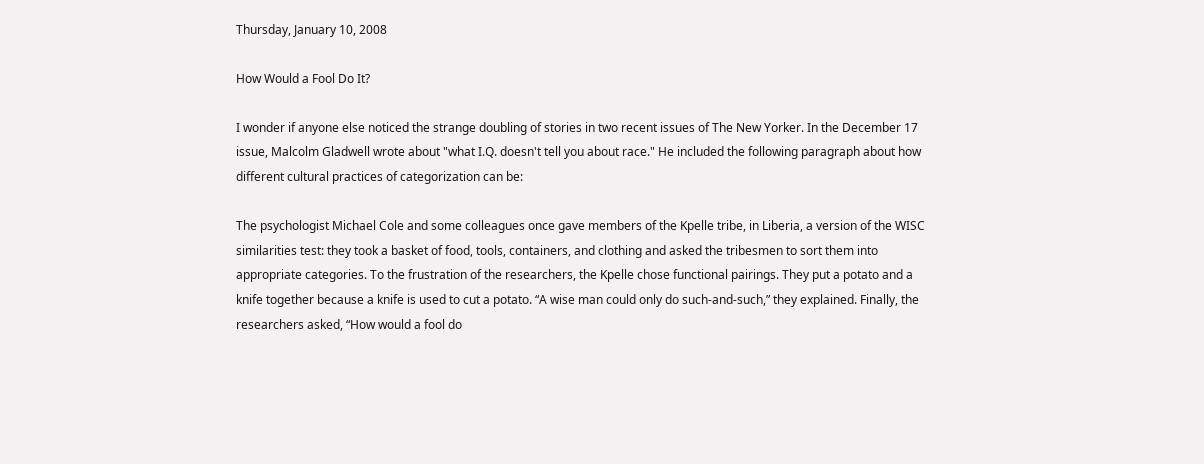Thursday, January 10, 2008

How Would a Fool Do It?

I wonder if anyone else noticed the strange doubling of stories in two recent issues of The New Yorker. In the December 17 issue, Malcolm Gladwell wrote about "what I.Q. doesn't tell you about race." He included the following paragraph about how different cultural practices of categorization can be:

The psychologist Michael Cole and some colleagues once gave members of the Kpelle tribe, in Liberia, a version of the WISC similarities test: they took a basket of food, tools, containers, and clothing and asked the tribesmen to sort them into appropriate categories. To the frustration of the researchers, the Kpelle chose functional pairings. They put a potato and a knife together because a knife is used to cut a potato. “A wise man could only do such-and-such,” they explained. Finally, the researchers asked, “How would a fool do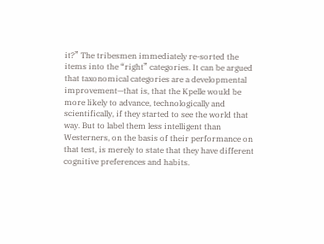it?” The tribesmen immediately re-sorted the items into the “right” categories. It can be argued that taxonomical categories are a developmental improvement—that is, that the Kpelle would be more likely to advance, technologically and scientifically, if they started to see the world that way. But to label them less intelligent than Westerners, on the basis of their performance on that test, is merely to state that they have different cognitive preferences and habits.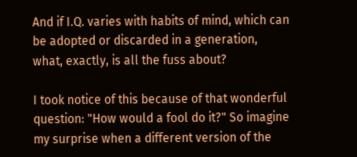And if I.Q. varies with habits of mind, which can be adopted or discarded in a generation, what, exactly, is all the fuss about?

I took notice of this because of that wonderful question: "How would a fool do it?" So imagine my surprise when a different version of the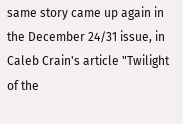same story came up again in the December 24/31 issue, in Caleb Crain's article "Twilight of the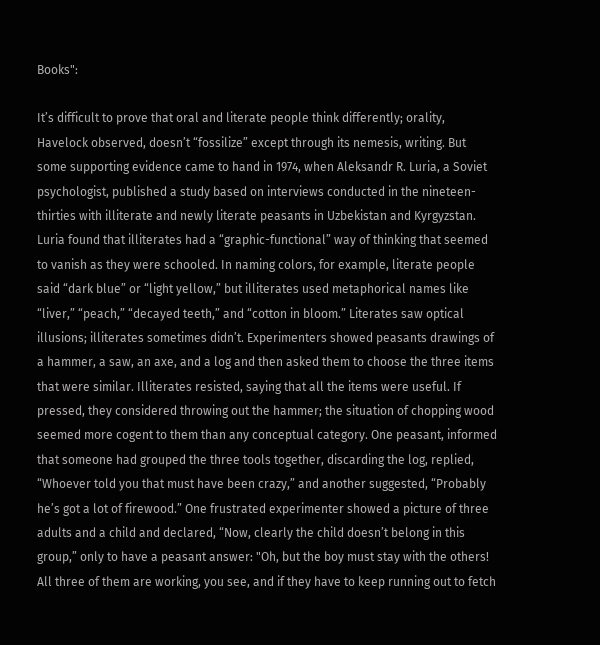Books":

It’s difficult to prove that oral and literate people think differently; orality, Havelock observed, doesn’t “fossilize” except through its nemesis, writing. But some supporting evidence came to hand in 1974, when Aleksandr R. Luria, a Soviet psychologist, published a study based on interviews conducted in the nineteen-thirties with illiterate and newly literate peasants in Uzbekistan and Kyrgyzstan. Luria found that illiterates had a “graphic-functional” way of thinking that seemed to vanish as they were schooled. In naming colors, for example, literate people said “dark blue” or “light yellow,” but illiterates used metaphorical names like “liver,” “peach,” “decayed teeth,” and “cotton in bloom.” Literates saw optical illusions; illiterates sometimes didn’t. Experimenters showed peasants drawings of a hammer, a saw, an axe, and a log and then asked them to choose the three items that were similar. Illiterates resisted, saying that all the items were useful. If pressed, they considered throwing out the hammer; the situation of chopping wood seemed more cogent to them than any conceptual category. One peasant, informed that someone had grouped the three tools together, discarding the log, replied, “Whoever told you that must have been crazy,” and another suggested, “Probably he’s got a lot of firewood.” One frustrated experimenter showed a picture of three adults and a child and declared, “Now, clearly the child doesn’t belong in this group,” only to have a peasant answer: "Oh, but the boy must stay with the others! All three of them are working, you see, and if they have to keep running out to fetch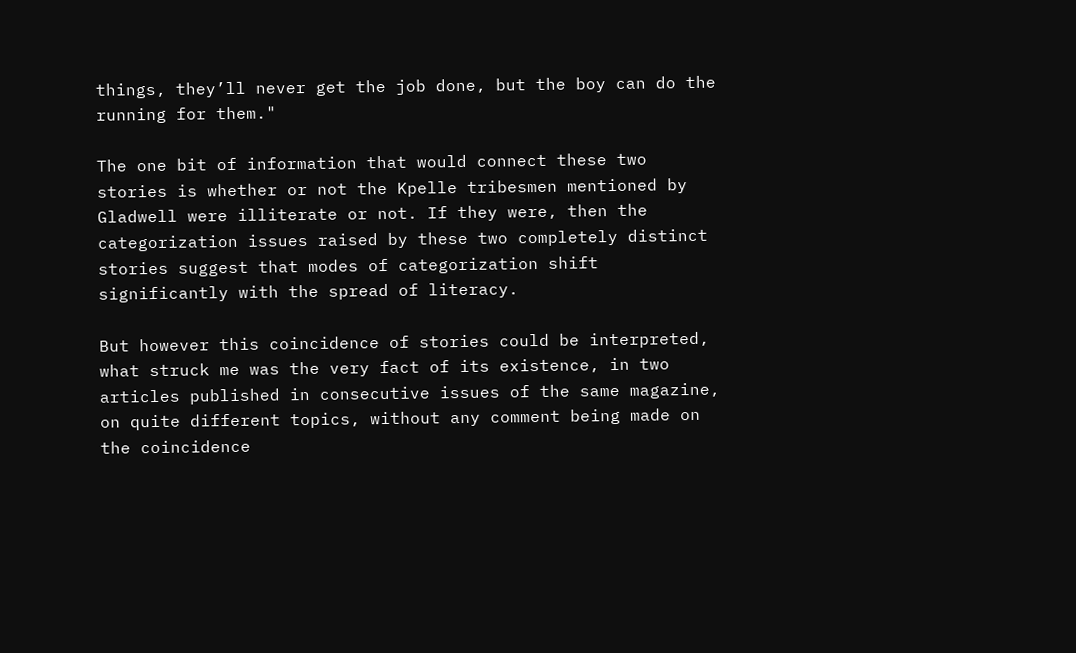things, they’ll never get the job done, but the boy can do the running for them."

The one bit of information that would connect these two stories is whether or not the Kpelle tribesmen mentioned by Gladwell were illiterate or not. If they were, then the categorization issues raised by these two completely distinct stories suggest that modes of categorization shift significantly with the spread of literacy.

But however this coincidence of stories could be interpreted, what struck me was the very fact of its existence, in two articles published in consecutive issues of the same magazine, on quite different topics, without any comment being made on the coincidence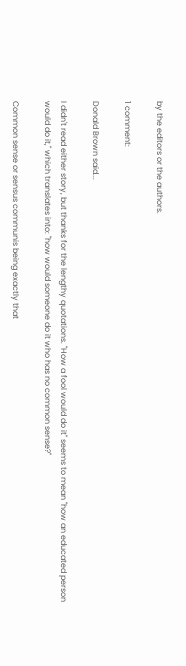by the editors or the authors.

1 comment:

Donald Brown said...

I didn't read either story, but thanks for the lengthy quotations. "How a fool would do it" seems to mean "how an educated person would do it," which translates into: "how would someone do it who has no common sense?"

Common sense or sensus communis being exactly that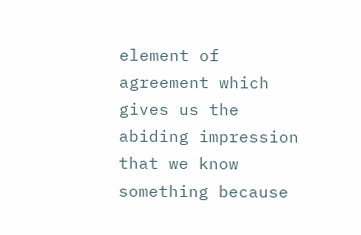element of agreement which gives us the abiding impression that we know something because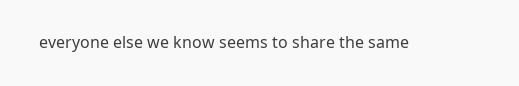everyone else we know seems to share the same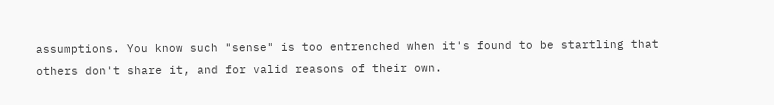assumptions. You know such "sense" is too entrenched when it's found to be startling that others don't share it, and for valid reasons of their own.